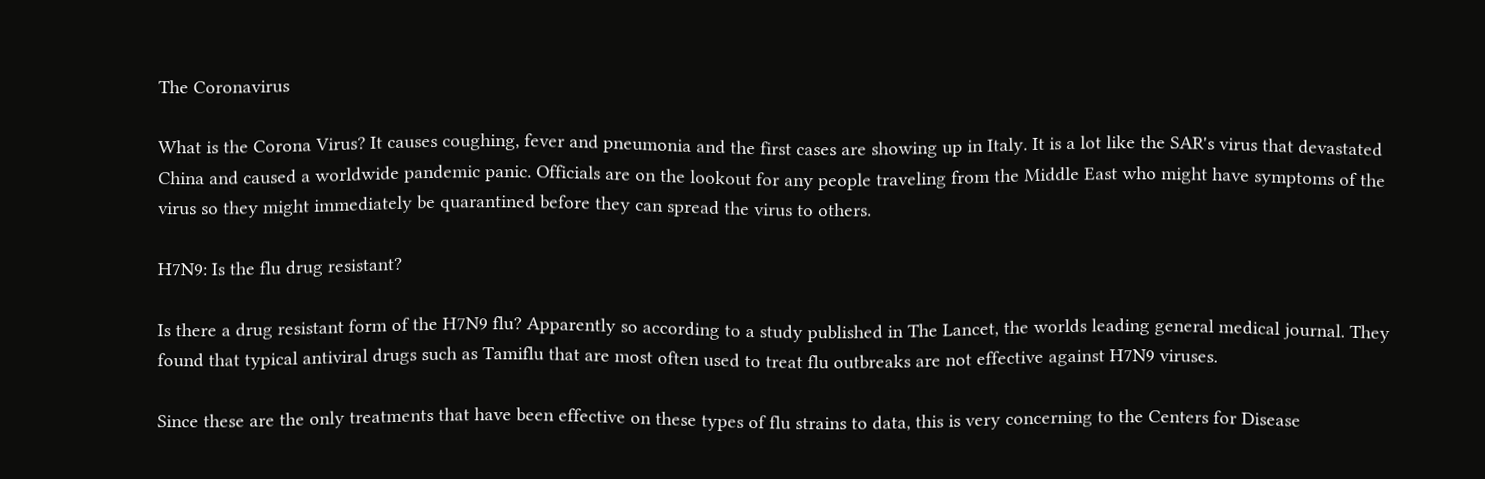The Coronavirus

What is the Corona Virus? It causes coughing, fever and pneumonia and the first cases are showing up in Italy. It is a lot like the SAR's virus that devastated China and caused a worldwide pandemic panic. Officials are on the lookout for any people traveling from the Middle East who might have symptoms of the virus so they might immediately be quarantined before they can spread the virus to others.

H7N9: Is the flu drug resistant?

Is there a drug resistant form of the H7N9 flu? Apparently so according to a study published in The Lancet, the worlds leading general medical journal. They found that typical antiviral drugs such as Tamiflu that are most often used to treat flu outbreaks are not effective against H7N9 viruses.

Since these are the only treatments that have been effective on these types of flu strains to data, this is very concerning to the Centers for Disease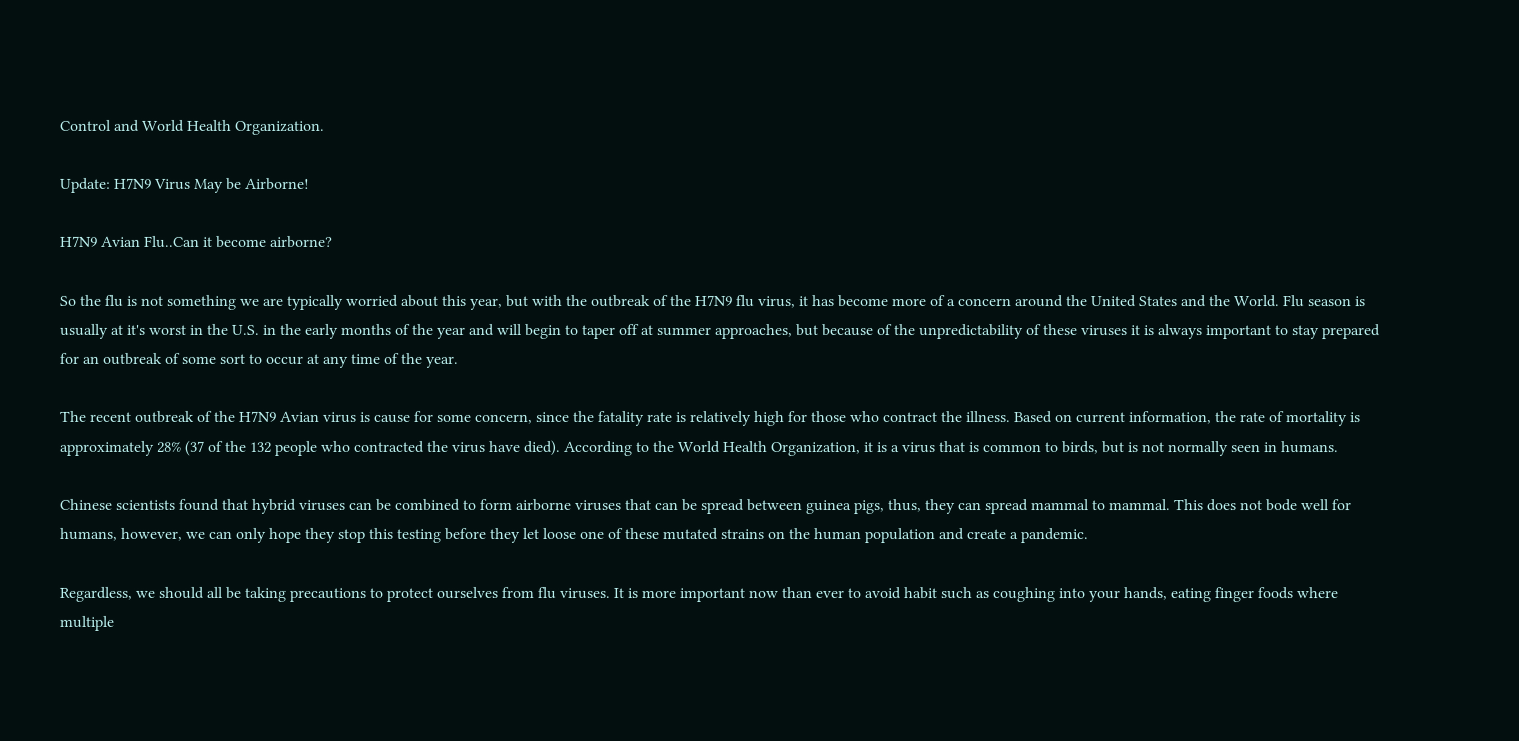Control and World Health Organization.

Update: H7N9 Virus May be Airborne!

H7N9 Avian Flu..Can it become airborne?

So the flu is not something we are typically worried about this year, but with the outbreak of the H7N9 flu virus, it has become more of a concern around the United States and the World. Flu season is usually at it's worst in the U.S. in the early months of the year and will begin to taper off at summer approaches, but because of the unpredictability of these viruses it is always important to stay prepared for an outbreak of some sort to occur at any time of the year.

The recent outbreak of the H7N9 Avian virus is cause for some concern, since the fatality rate is relatively high for those who contract the illness. Based on current information, the rate of mortality is approximately 28% (37 of the 132 people who contracted the virus have died). According to the World Health Organization, it is a virus that is common to birds, but is not normally seen in humans.

Chinese scientists found that hybrid viruses can be combined to form airborne viruses that can be spread between guinea pigs, thus, they can spread mammal to mammal. This does not bode well for humans, however, we can only hope they stop this testing before they let loose one of these mutated strains on the human population and create a pandemic.

Regardless, we should all be taking precautions to protect ourselves from flu viruses. It is more important now than ever to avoid habit such as coughing into your hands, eating finger foods where multiple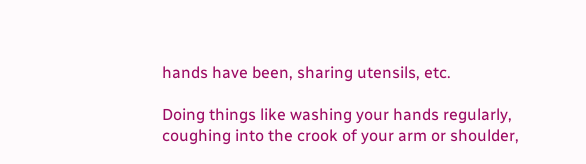hands have been, sharing utensils, etc.

Doing things like washing your hands regularly, coughing into the crook of your arm or shoulder,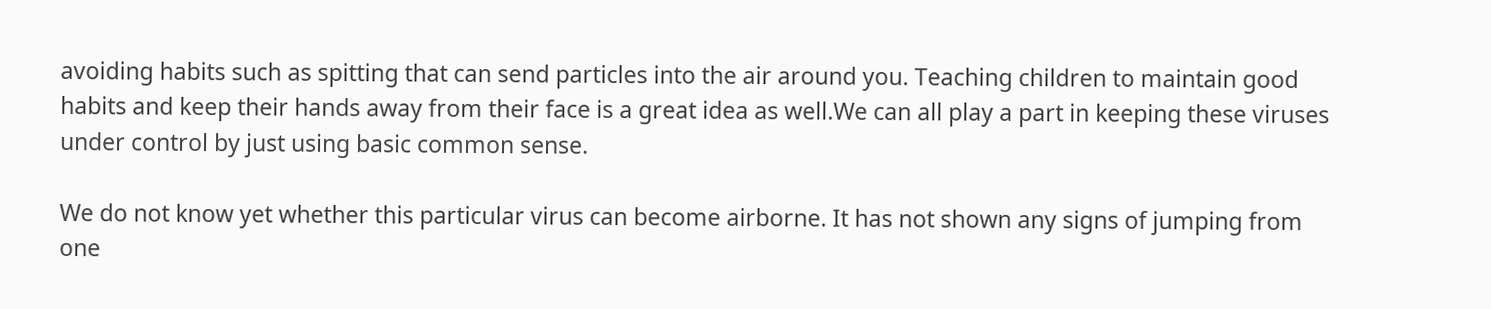avoiding habits such as spitting that can send particles into the air around you. Teaching children to maintain good habits and keep their hands away from their face is a great idea as well.We can all play a part in keeping these viruses under control by just using basic common sense.

We do not know yet whether this particular virus can become airborne. It has not shown any signs of jumping from one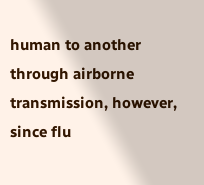human to another through airborne transmission, however, since flu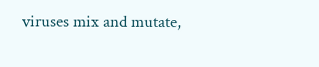viruses mix and mutate,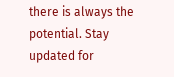there is always the potential. Stay updated for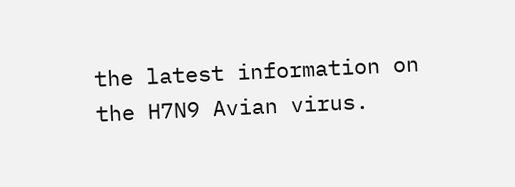the latest information on the H7N9 Avian virus.